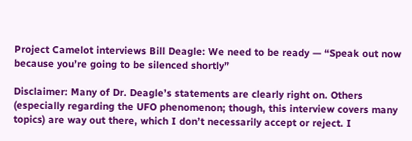Project Camelot interviews Bill Deagle: We need to be ready — “Speak out now because you’re going to be silenced shortly”

Disclaimer: Many of Dr. Deagle’s statements are clearly right on. Others (especially regarding the UFO phenomenon; though, this interview covers many topics) are way out there, which I don’t necessarily accept or reject. I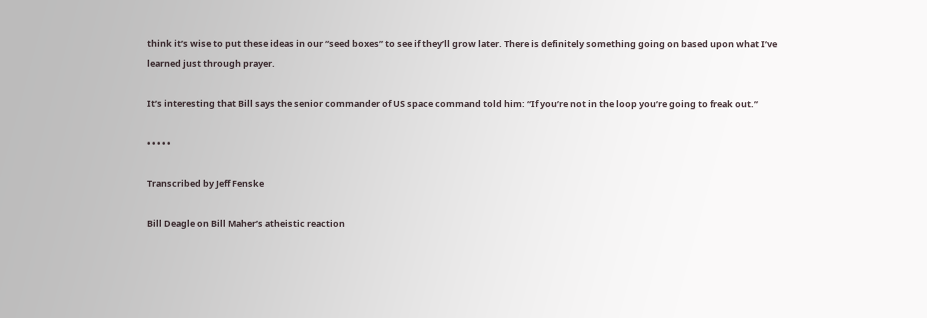think it’s wise to put these ideas in our “seed boxes” to see if they’ll grow later. There is definitely something going on based upon what I’ve learned just through prayer.

It’s interesting that Bill says the senior commander of US space command told him: “If you’re not in the loop you’re going to freak out.”

• • • • •

Transcribed by Jeff Fenske

Bill Deagle on Bill Maher’s atheistic reaction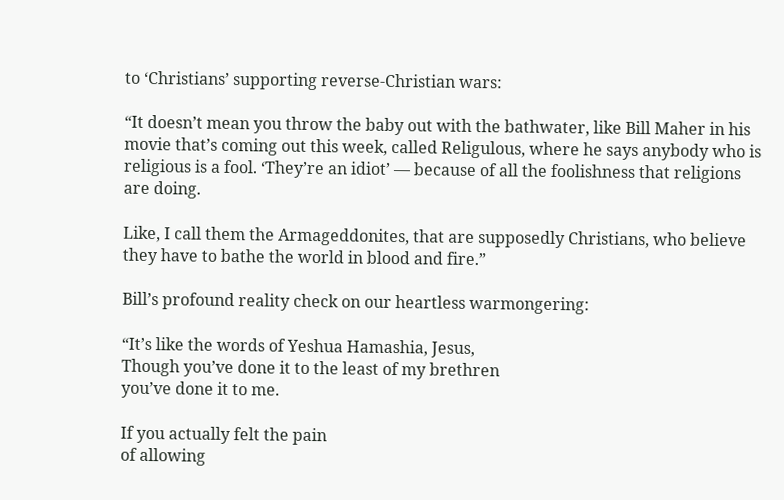to ‘Christians’ supporting reverse-Christian wars:

“It doesn’t mean you throw the baby out with the bathwater, like Bill Maher in his movie that’s coming out this week, called Religulous, where he says anybody who is religious is a fool. ‘They’re an idiot’ — because of all the foolishness that religions are doing.

Like, I call them the Armageddonites, that are supposedly Christians, who believe they have to bathe the world in blood and fire.”

Bill’s profound reality check on our heartless warmongering:

“It’s like the words of Yeshua Hamashia, Jesus,
Though you’ve done it to the least of my brethren
you’ve done it to me.

If you actually felt the pain
of allowing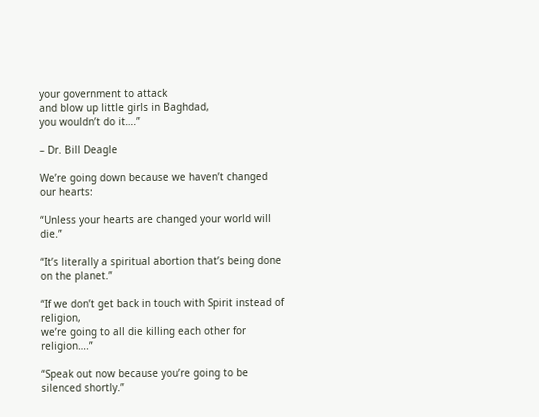your government to attack
and blow up little girls in Baghdad,
you wouldn’t do it….”

– Dr. Bill Deagle

We’re going down because we haven’t changed our hearts:

“Unless your hearts are changed your world will die.”

“It’s literally a spiritual abortion that’s being done on the planet.”

“If we don’t get back in touch with Spirit instead of religion,
we’re going to all die killing each other for religion….”

“Speak out now because you’re going to be silenced shortly.”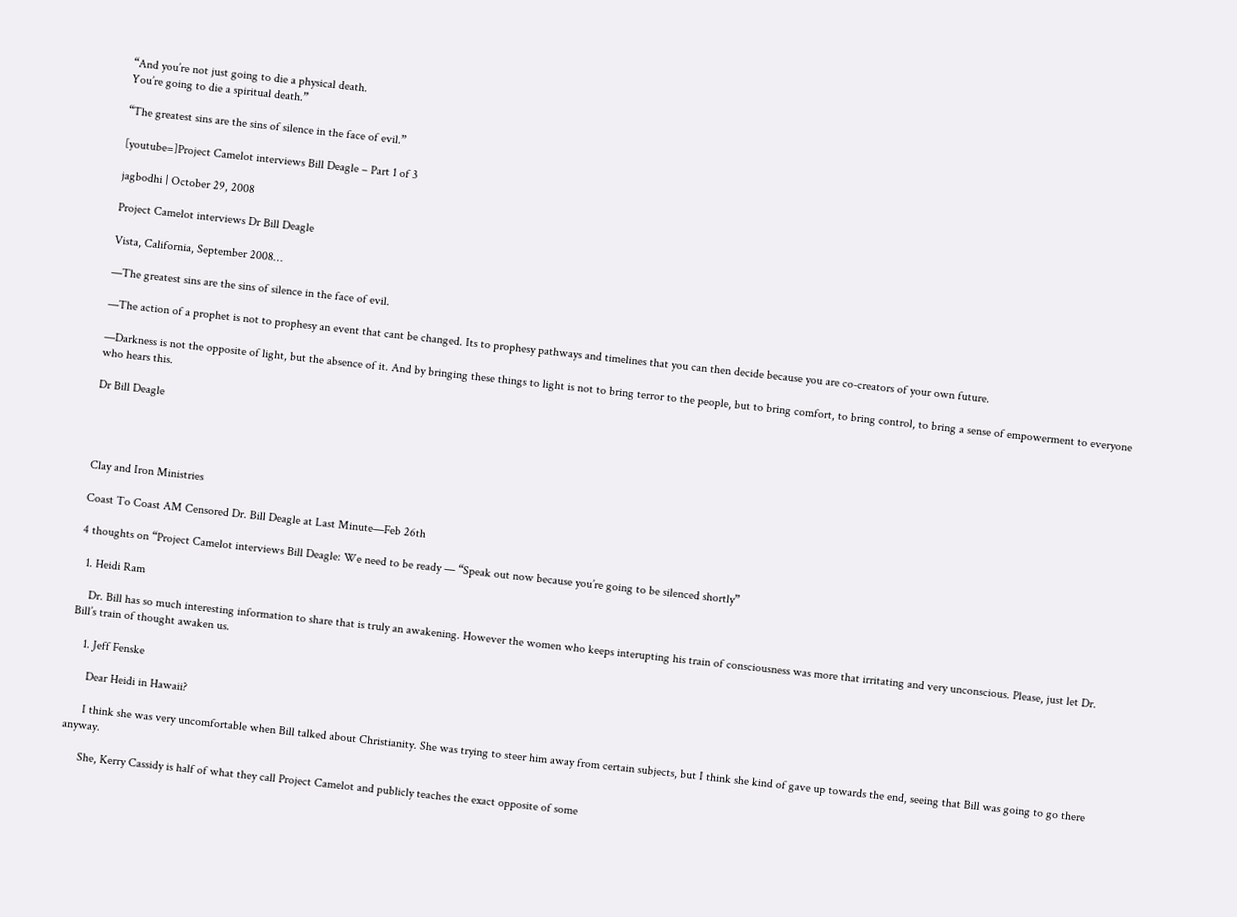“And you’re not just going to die a physical death.
You’re going to die a spiritual death.”

“The greatest sins are the sins of silence in the face of evil.”

[youtube=]Project Camelot interviews Bill Deagle – Part 1 of 3

jagbodhi | October 29, 2008

Project Camelot interviews Dr Bill Deagle

Vista, California, September 2008…

—The greatest sins are the sins of silence in the face of evil.

—The action of a prophet is not to prophesy an event that cant be changed. Its to prophesy pathways and timelines that you can then decide because you are co-creators of your own future.

—Darkness is not the opposite of light, but the absence of it. And by bringing these things to light is not to bring terror to the people, but to bring comfort, to bring control, to bring a sense of empowerment to everyone who hears this.

Dr Bill Deagle




Clay and Iron Ministries

Coast To Coast AM Censored Dr. Bill Deagle at Last Minute—Feb 26th

4 thoughts on “Project Camelot interviews Bill Deagle: We need to be ready — “Speak out now because you’re going to be silenced shortly”

  1. Heidi Ram

    Dr. Bill has so much interesting information to share that is truly an awakening. However the women who keeps interupting his train of consciousness was more that irritating and very unconscious. Please, just let Dr. Bill’s train of thought awaken us.

    1. Jeff Fenske

      Dear Heidi in Hawaii?

      I think she was very uncomfortable when Bill talked about Christianity. She was trying to steer him away from certain subjects, but I think she kind of gave up towards the end, seeing that Bill was going to go there anyway.

      She, Kerry Cassidy is half of what they call Project Camelot and publicly teaches the exact opposite of some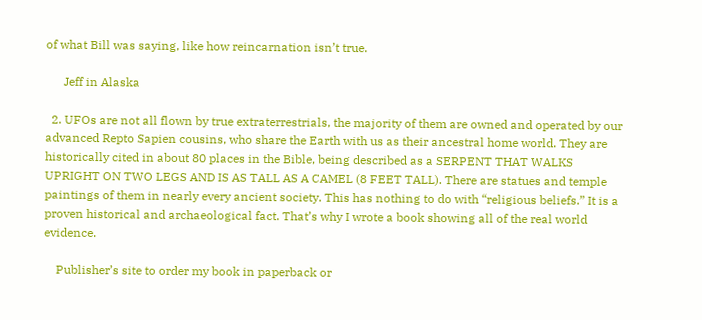of what Bill was saying, like how reincarnation isn’t true.

      Jeff in Alaska

  2. UFOs are not all flown by true extraterrestrials, the majority of them are owned and operated by our advanced Repto Sapien cousins, who share the Earth with us as their ancestral home world. They are historically cited in about 80 places in the Bible, being described as a SERPENT THAT WALKS UPRIGHT ON TWO LEGS AND IS AS TALL AS A CAMEL (8 FEET TALL). There are statues and temple paintings of them in nearly every ancient society. This has nothing to do with “religious beliefs.” It is a proven historical and archaeological fact. That’s why I wrote a book showing all of the real world evidence.

    Publisher’s site to order my book in paperback or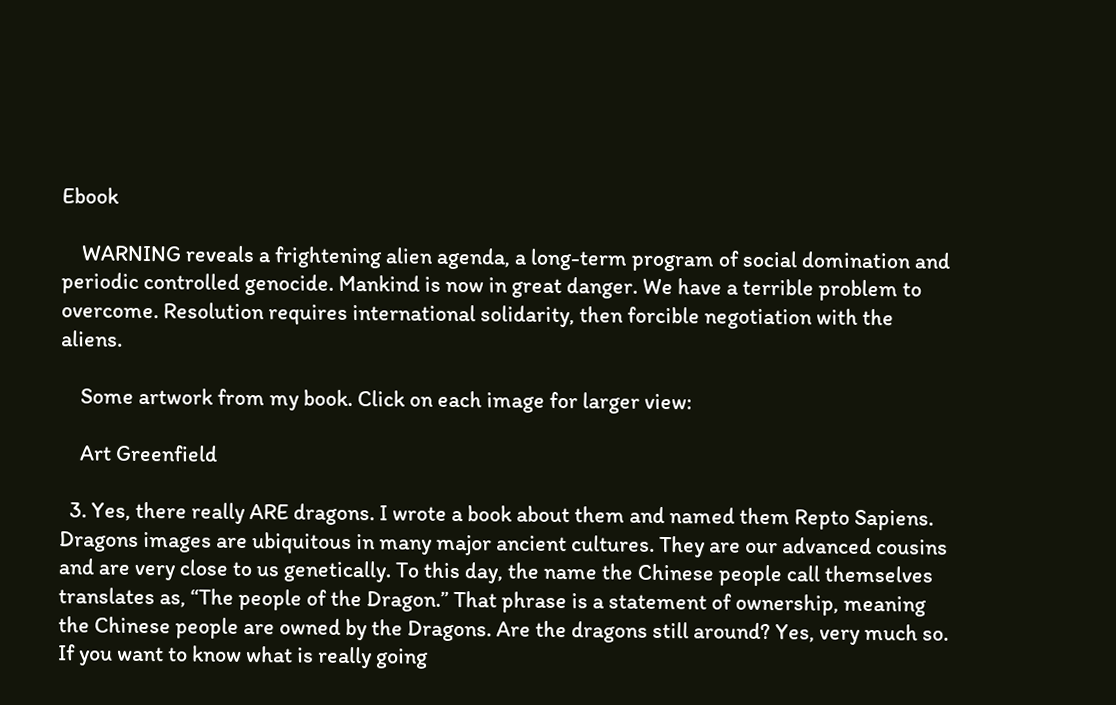Ebook

    WARNING reveals a frightening alien agenda, a long-term program of social domination and periodic controlled genocide. Mankind is now in great danger. We have a terrible problem to overcome. Resolution requires international solidarity, then forcible negotiation with the aliens.

    Some artwork from my book. Click on each image for larger view:

    Art Greenfield

  3. Yes, there really ARE dragons. I wrote a book about them and named them Repto Sapiens. Dragons images are ubiquitous in many major ancient cultures. They are our advanced cousins and are very close to us genetically. To this day, the name the Chinese people call themselves translates as, “The people of the Dragon.” That phrase is a statement of ownership, meaning the Chinese people are owned by the Dragons. Are the dragons still around? Yes, very much so. If you want to know what is really going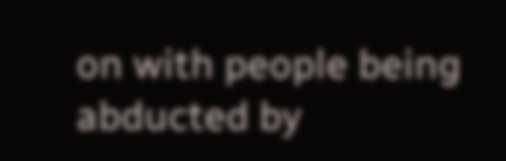on with people being abducted by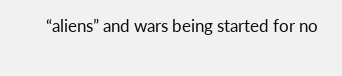“aliens” and wars being started for no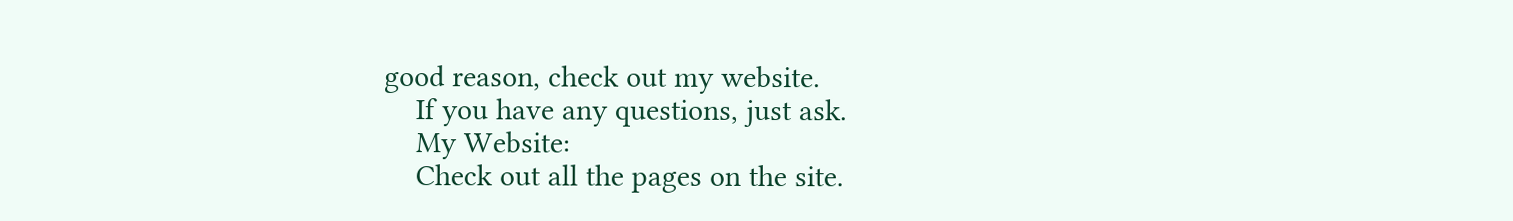good reason, check out my website.
    If you have any questions, just ask.
    My Website:
    Check out all the pages on the site.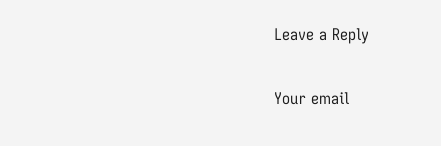Leave a Reply

Your email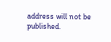address will not be published.